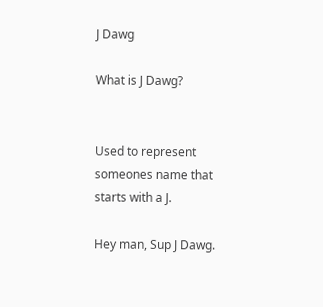J Dawg

What is J Dawg?


Used to represent someones name that starts with a J.

Hey man, Sup J Dawg.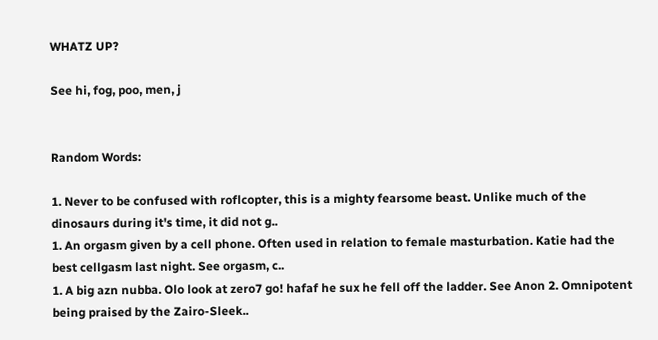WHATZ UP?

See hi, fog, poo, men, j


Random Words:

1. Never to be confused with roflcopter, this is a mighty fearsome beast. Unlike much of the dinosaurs during it's time, it did not g..
1. An orgasm given by a cell phone. Often used in relation to female masturbation. Katie had the best cellgasm last night. See orgasm, c..
1. A big azn nubba. Olo look at zero7 go! hafaf he sux he fell off the ladder. See Anon 2. Omnipotent being praised by the Zairo-Sleek..